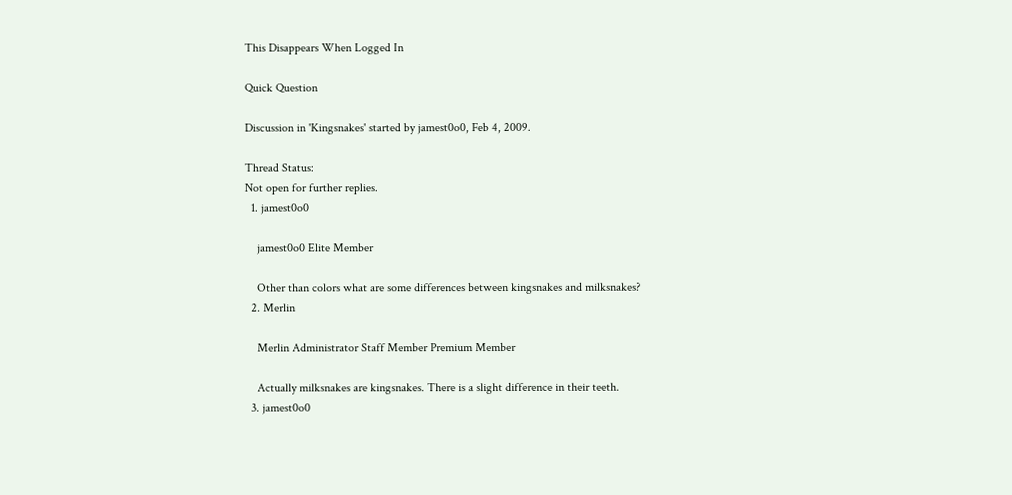This Disappears When Logged In

Quick Question

Discussion in 'Kingsnakes' started by jamest0o0, Feb 4, 2009.

Thread Status:
Not open for further replies.
  1. jamest0o0

    jamest0o0 Elite Member

    Other than colors what are some differences between kingsnakes and milksnakes?
  2. Merlin

    Merlin Administrator Staff Member Premium Member

    Actually milksnakes are kingsnakes. There is a slight difference in their teeth.
  3. jamest0o0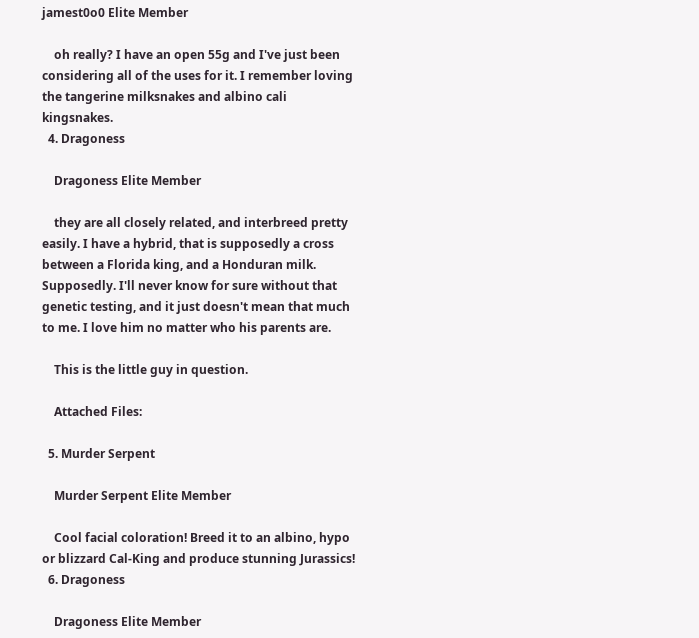jamest0o0 Elite Member

    oh really? I have an open 55g and I've just been considering all of the uses for it. I remember loving the tangerine milksnakes and albino cali kingsnakes.
  4. Dragoness

    Dragoness Elite Member

    they are all closely related, and interbreed pretty easily. I have a hybrid, that is supposedly a cross between a Florida king, and a Honduran milk. Supposedly. I'll never know for sure without that genetic testing, and it just doesn't mean that much to me. I love him no matter who his parents are.

    This is the little guy in question.

    Attached Files:

  5. Murder Serpent

    Murder Serpent Elite Member

    Cool facial coloration! Breed it to an albino, hypo or blizzard Cal-King and produce stunning Jurassics!
  6. Dragoness

    Dragoness Elite Member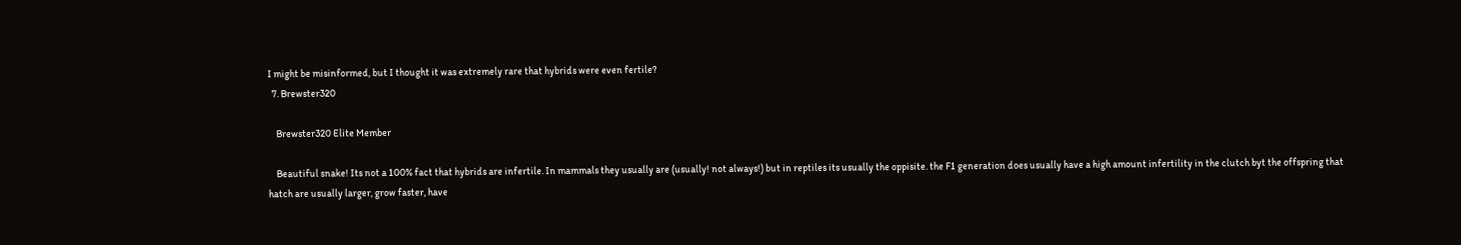I might be misinformed, but I thought it was extremely rare that hybrids were even fertile?
  7. Brewster320

    Brewster320 Elite Member

    Beautiful snake! Its not a 100% fact that hybrids are infertile. In mammals they usually are (usually! not always!) but in reptiles its usually the oppisite. the F1 generation does usually have a high amount infertility in the clutch byt the offspring that hatch are usually larger, grow faster, have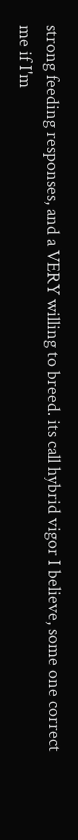strong feeding responses, and a VERY willing to breed. its call hybrid vigor I believe, some one correct me if I'm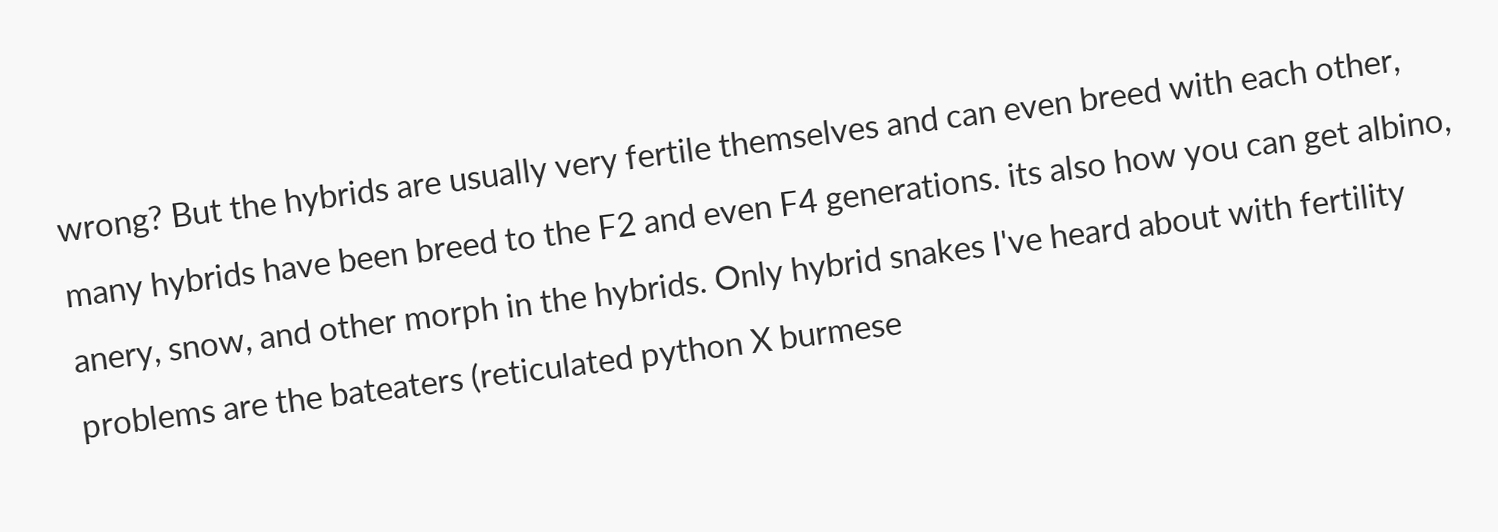wrong? But the hybrids are usually very fertile themselves and can even breed with each other, many hybrids have been breed to the F2 and even F4 generations. its also how you can get albino, anery, snow, and other morph in the hybrids. Only hybrid snakes I've heard about with fertility problems are the bateaters (reticulated python X burmese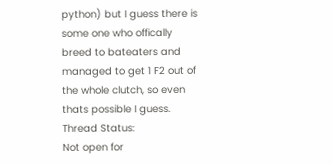python) but I guess there is some one who offically breed to bateaters and managed to get 1 F2 out of the whole clutch, so even thats possible I guess.
Thread Status:
Not open for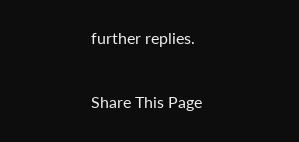further replies.

Share This Page